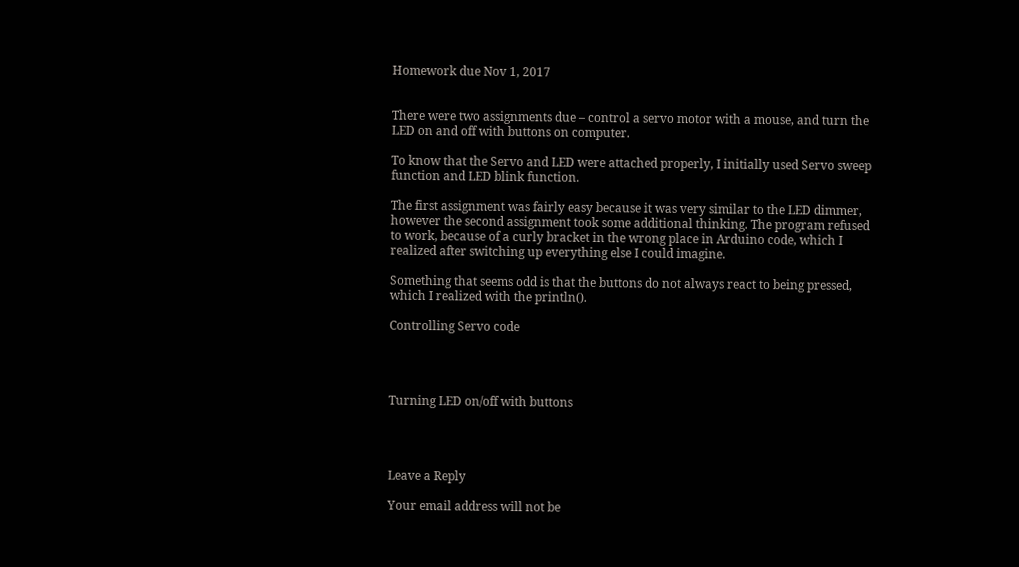Homework due Nov 1, 2017


There were two assignments due – control a servo motor with a mouse, and turn the LED on and off with buttons on computer.

To know that the Servo and LED were attached properly, I initially used Servo sweep function and LED blink function.

The first assignment was fairly easy because it was very similar to the LED dimmer, however the second assignment took some additional thinking. The program refused to work, because of a curly bracket in the wrong place in Arduino code, which I realized after switching up everything else I could imagine.

Something that seems odd is that the buttons do not always react to being pressed, which I realized with the println().

Controlling Servo code




Turning LED on/off with buttons




Leave a Reply

Your email address will not be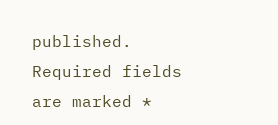published. Required fields are marked *